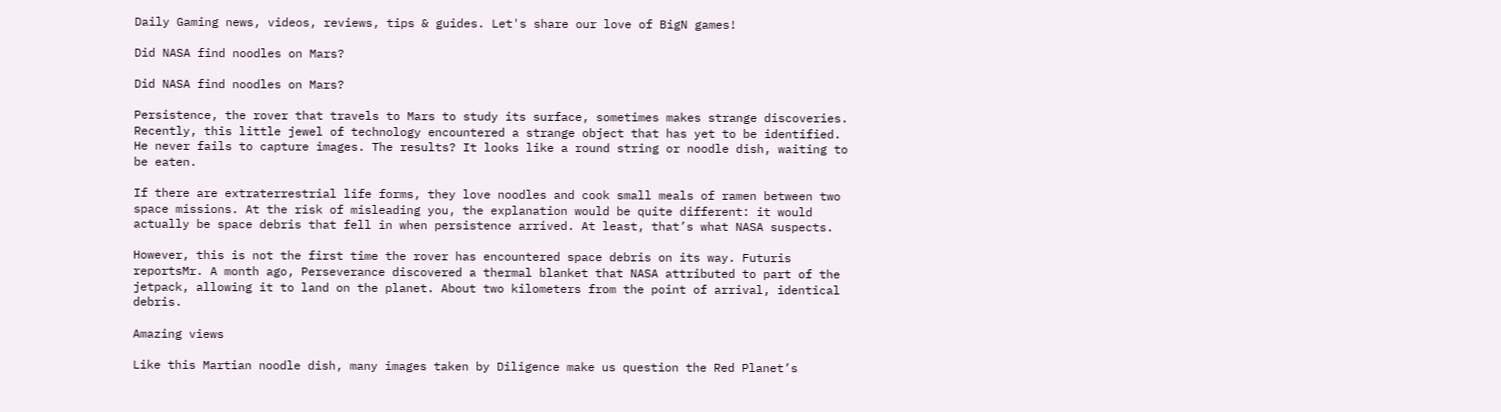Daily Gaming news, videos, reviews, tips & guides. Let's share our love of BigN games!

Did NASA find noodles on Mars?

Did NASA find noodles on Mars?

Persistence, the rover that travels to Mars to study its surface, sometimes makes strange discoveries. Recently, this little jewel of technology encountered a strange object that has yet to be identified. He never fails to capture images. The results? It looks like a round string or noodle dish, waiting to be eaten.

If there are extraterrestrial life forms, they love noodles and cook small meals of ramen between two space missions. At the risk of misleading you, the explanation would be quite different: it would actually be space debris that fell in when persistence arrived. At least, that’s what NASA suspects.

However, this is not the first time the rover has encountered space debris on its way. Futuris reportsMr. A month ago, Perseverance discovered a thermal blanket that NASA attributed to part of the jetpack, allowing it to land on the planet. About two kilometers from the point of arrival, identical debris.

Amazing views

Like this Martian noodle dish, many images taken by Diligence make us question the Red Planet’s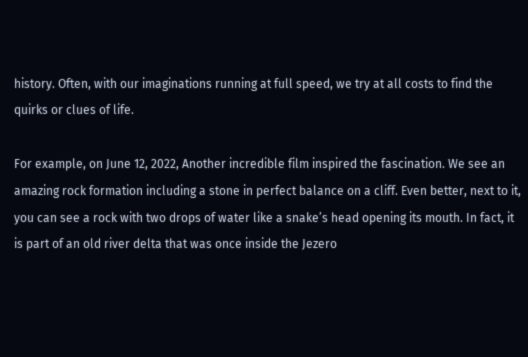history. Often, with our imaginations running at full speed, we try at all costs to find the quirks or clues of life.

For example, on June 12, 2022, Another incredible film inspired the fascination. We see an amazing rock formation including a stone in perfect balance on a cliff. Even better, next to it, you can see a rock with two drops of water like a snake’s head opening its mouth. In fact, it is part of an old river delta that was once inside the Jezero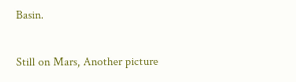Basin.

Still on Mars, Another picture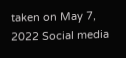taken on May 7, 2022 Social media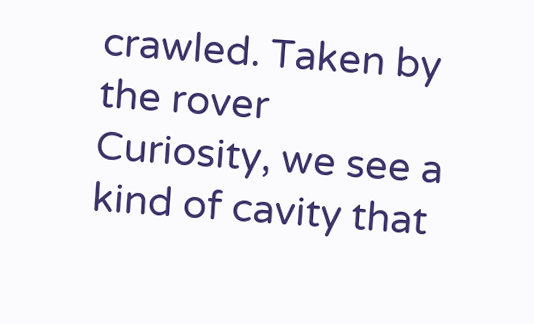crawled. Taken by the rover Curiosity, we see a kind of cavity that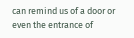can remind us of a door or even the entrance of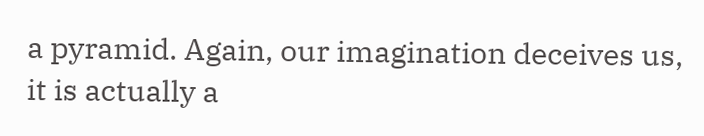a pyramid. Again, our imagination deceives us, it is actually a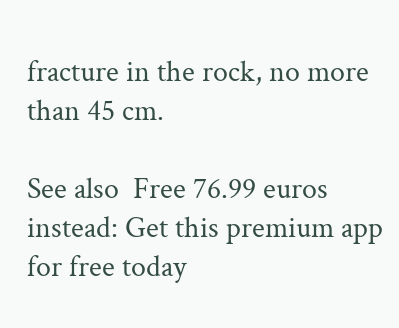fracture in the rock, no more than 45 cm.

See also  Free 76.99 euros instead: Get this premium app for free today